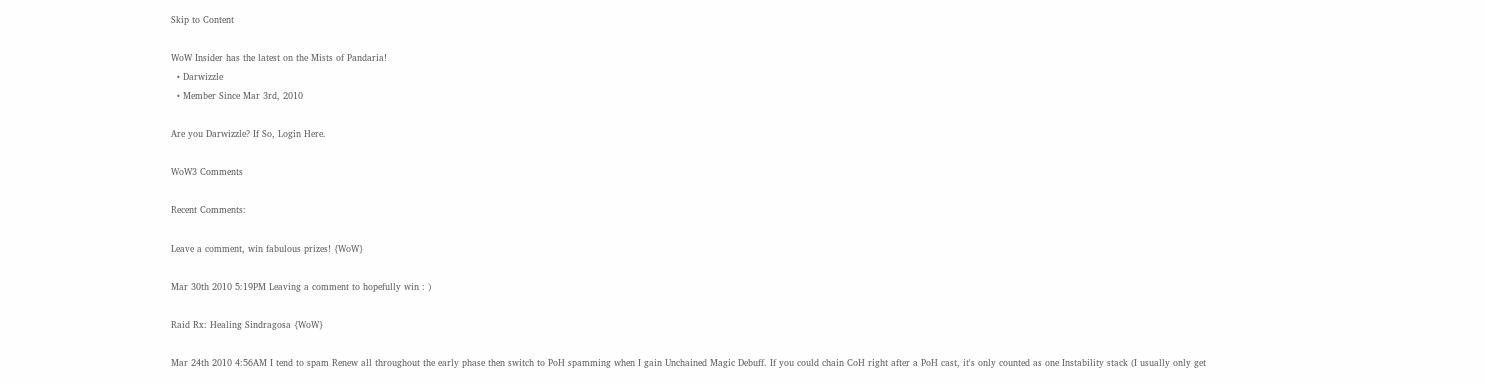Skip to Content

WoW Insider has the latest on the Mists of Pandaria!
  • Darwizzle
  • Member Since Mar 3rd, 2010

Are you Darwizzle? If So, Login Here.

WoW3 Comments

Recent Comments:

Leave a comment, win fabulous prizes! {WoW}

Mar 30th 2010 5:19PM Leaving a comment to hopefully win : )

Raid Rx: Healing Sindragosa {WoW}

Mar 24th 2010 4:56AM I tend to spam Renew all throughout the early phase then switch to PoH spamming when I gain Unchained Magic Debuff. If you could chain CoH right after a PoH cast, it's only counted as one Instability stack (I usually only get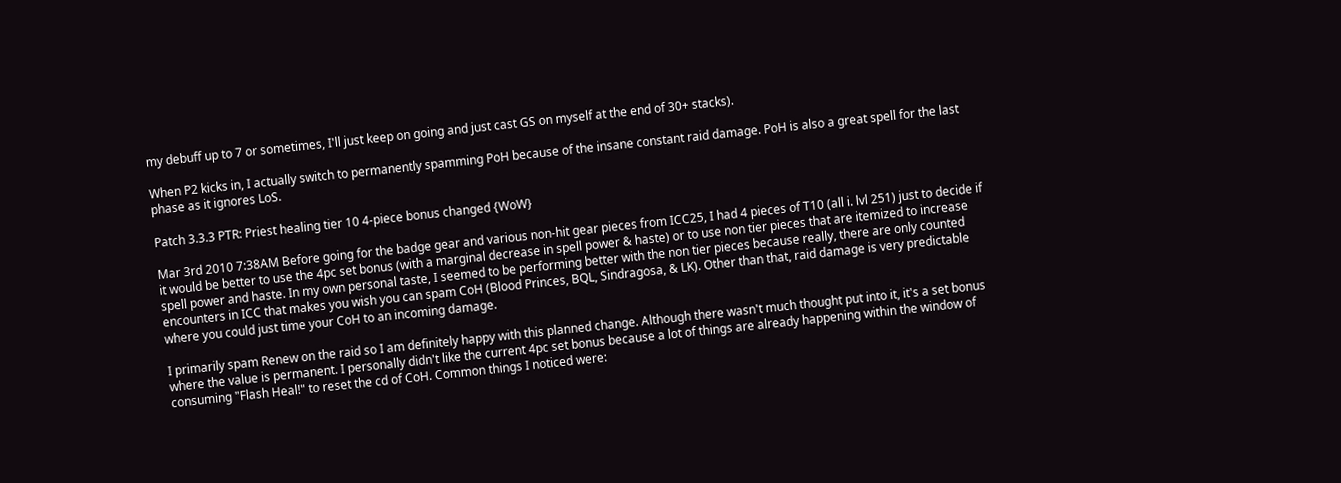my debuff up to 7 or sometimes, I'll just keep on going and just cast GS on myself at the end of 30+ stacks).

When P2 kicks in, I actually switch to permanently spamming PoH because of the insane constant raid damage. PoH is also a great spell for the last phase as it ignores LoS.

Patch 3.3.3 PTR: Priest healing tier 10 4-piece bonus changed {WoW}

Mar 3rd 2010 7:38AM Before going for the badge gear and various non-hit gear pieces from ICC25, I had 4 pieces of T10 (all i. lvl 251) just to decide if it would be better to use the 4pc set bonus (with a marginal decrease in spell power & haste) or to use non tier pieces that are itemized to increase spell power and haste. In my own personal taste, I seemed to be performing better with the non tier pieces because really, there are only counted encounters in ICC that makes you wish you can spam CoH (Blood Princes, BQL, Sindragosa, & LK). Other than that, raid damage is very predictable where you could just time your CoH to an incoming damage.

I primarily spam Renew on the raid so I am definitely happy with this planned change. Although there wasn't much thought put into it, it's a set bonus where the value is permanent. I personally didn't like the current 4pc set bonus because a lot of things are already happening within the window of consuming "Flash Heal!" to reset the cd of CoH. Common things I noticed were: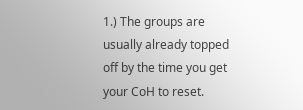1.) The groups are usually already topped off by the time you get your CoH to reset.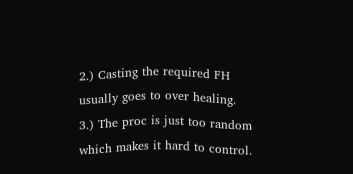2.) Casting the required FH usually goes to over healing.
3.) The proc is just too random which makes it hard to control.